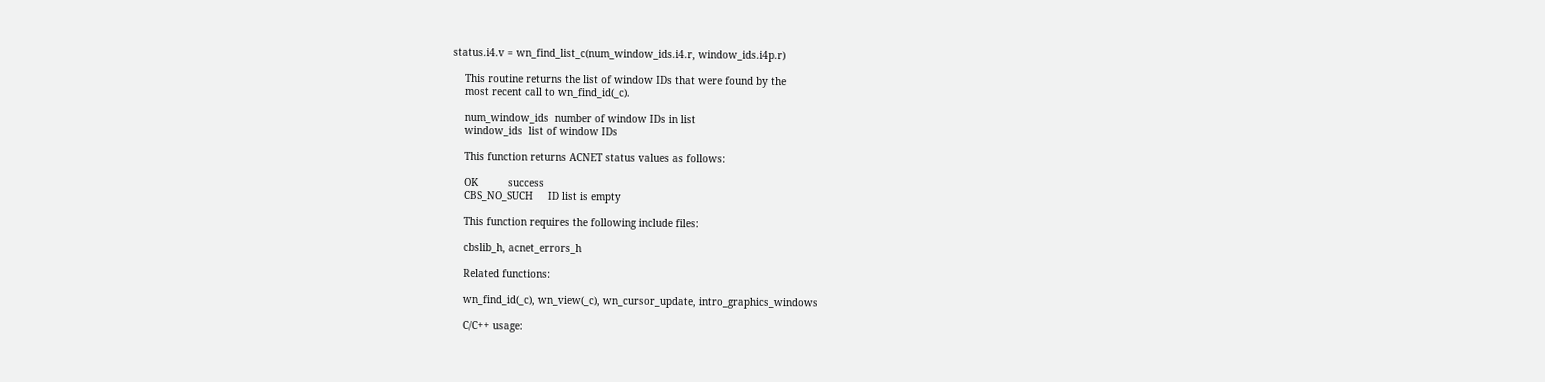status.i4.v = wn_find_list_c(num_window_ids.i4.r, window_ids.i4p.r)

    This routine returns the list of window IDs that were found by the
    most recent call to wn_find_id(_c).

    num_window_ids  number of window IDs in list
    window_ids  list of window IDs

    This function returns ACNET status values as follows:

    OK          success
    CBS_NO_SUCH     ID list is empty

    This function requires the following include files:

    cbslib_h, acnet_errors_h

    Related functions:

    wn_find_id(_c), wn_view(_c), wn_cursor_update, intro_graphics_windows

    C/C++ usage: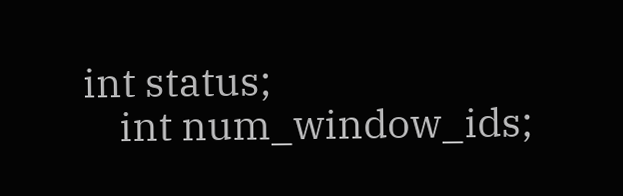int status;
    int num_window_ids;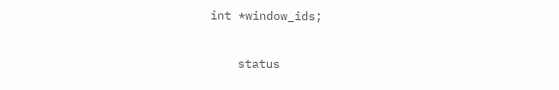int *window_ids;

    status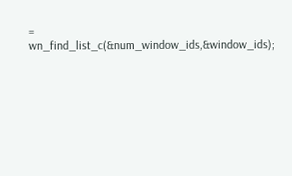= wn_find_list_c(&num_window_ids,&window_ids);